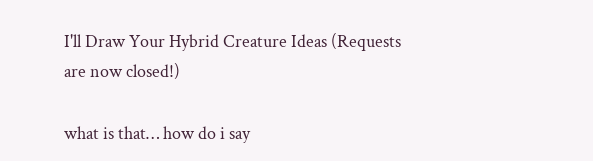I'll Draw Your Hybrid Creature Ideas (Requests are now closed!)

what is that… how do i say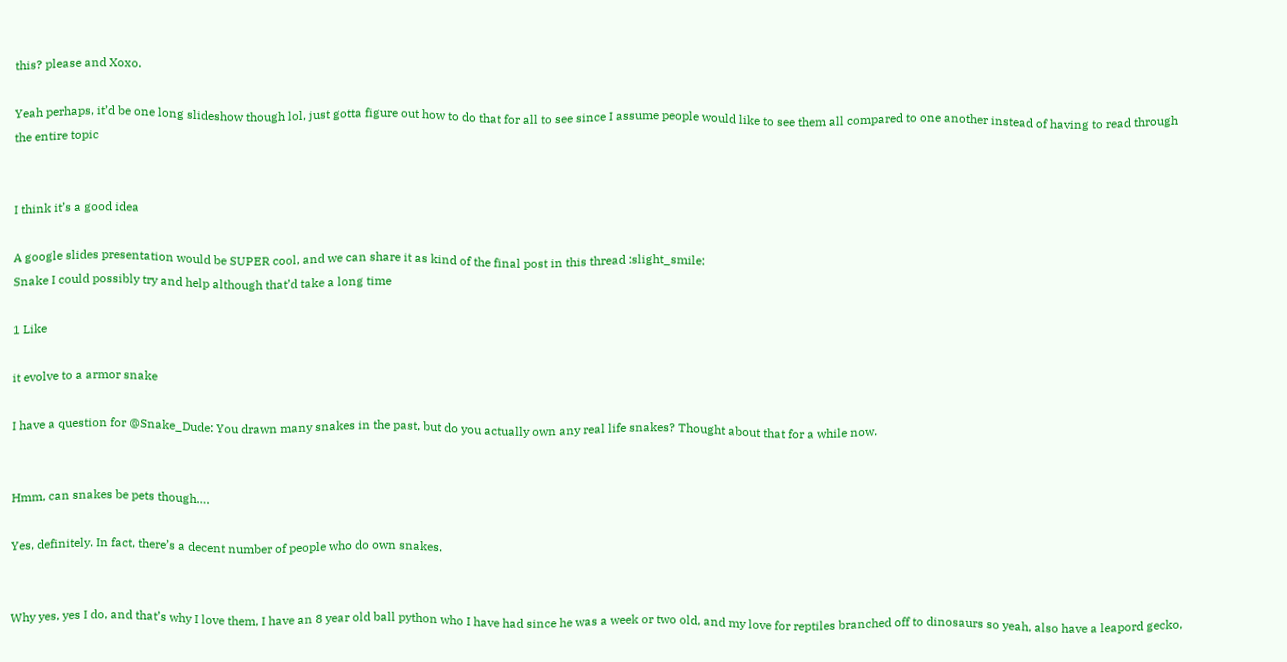this? please and Xoxo.

Yeah perhaps, it’d be one long slideshow though lol, just gotta figure out how to do that for all to see since I assume people would like to see them all compared to one another instead of having to read through the entire topic


I think it’s a good idea

A google slides presentation would be SUPER cool, and we can share it as kind of the final post in this thread :slight_smile:
Snake I could possibly try and help although that’d take a long time

1 Like

it evolve to a armor snake

I have a question for @Snake_Dude: You drawn many snakes in the past, but do you actually own any real life snakes? Thought about that for a while now.


Hmm, can snakes be pets though….

Yes, definitely. In fact, there’s a decent number of people who do own snakes.


Why yes, yes I do, and that’s why I love them, I have an 8 year old ball python who I have had since he was a week or two old, and my love for reptiles branched off to dinosaurs so yeah, also have a leapord gecko,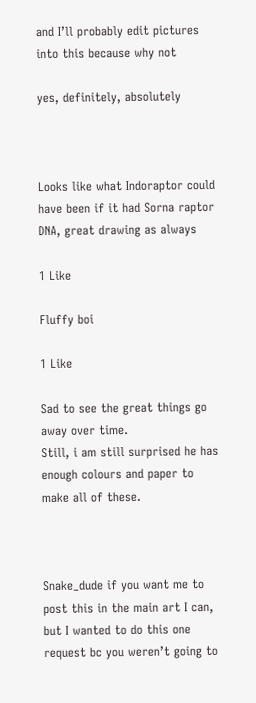and I’ll probably edit pictures into this because why not

yes, definitely, absolutely



Looks like what Indoraptor could have been if it had Sorna raptor DNA, great drawing as always

1 Like

Fluffy boi

1 Like

Sad to see the great things go away over time.
Still, i am still surprised he has enough colours and paper to make all of these.



Snake_dude if you want me to post this in the main art I can, but I wanted to do this one request bc you weren’t going to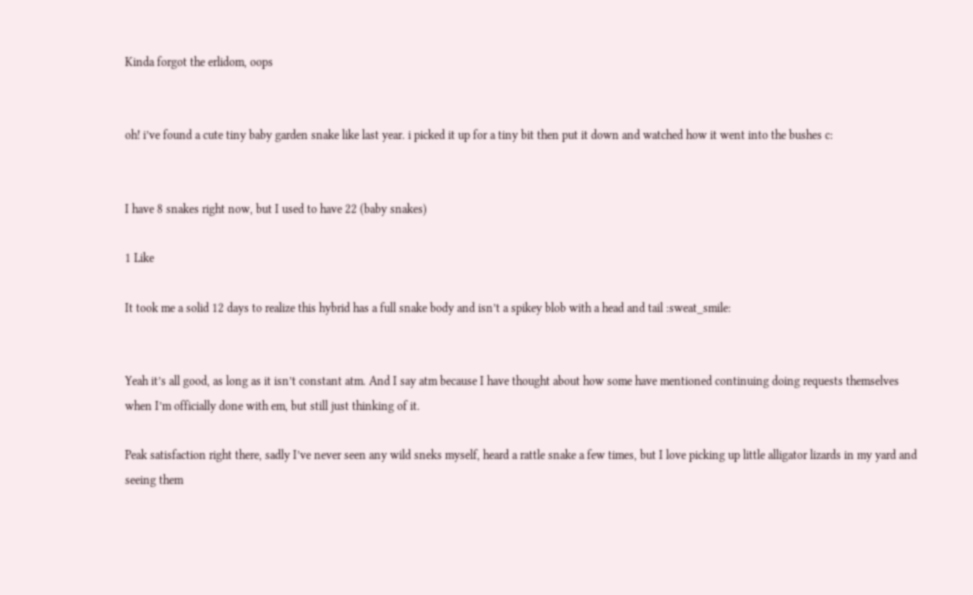Kinda forgot the erlidom, oops


oh! i’ve found a cute tiny baby garden snake like last year. i picked it up for a tiny bit then put it down and watched how it went into the bushes c:


I have 8 snakes right now, but I used to have 22 (baby snakes)

1 Like

It took me a solid 12 days to realize this hybrid has a full snake body and isn’t a spikey blob with a head and tail :sweat_smile:


Yeah it’s all good, as long as it isn’t constant atm. And I say atm because I have thought about how some have mentioned continuing doing requests themselves when I’m officially done with em, but still just thinking of it.

Peak satisfaction right there, sadly I’ve never seen any wild sneks myself, heard a rattle snake a few times, but I love picking up little alligator lizards in my yard and seeing them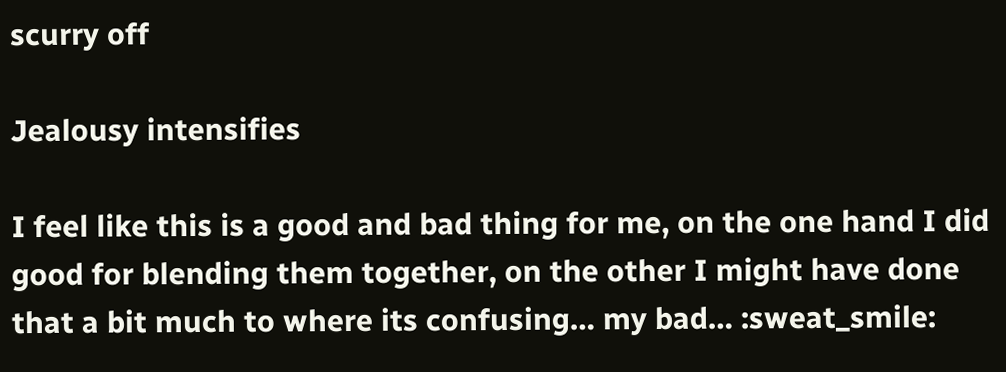scurry off

Jealousy intensifies

I feel like this is a good and bad thing for me, on the one hand I did good for blending them together, on the other I might have done that a bit much to where its confusing… my bad… :sweat_smile: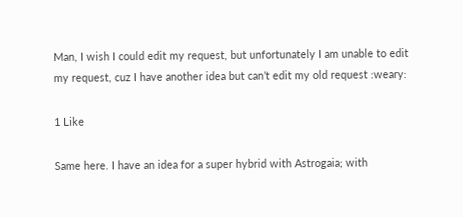Man, I wish I could edit my request, but unfortunately I am unable to edit my request, cuz I have another idea but can’t edit my old request :weary:

1 Like

Same here. I have an idea for a super hybrid with Astrogaia; with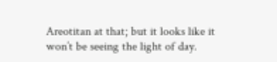Areotitan at that; but it looks like it won’t be seeing the light of day.